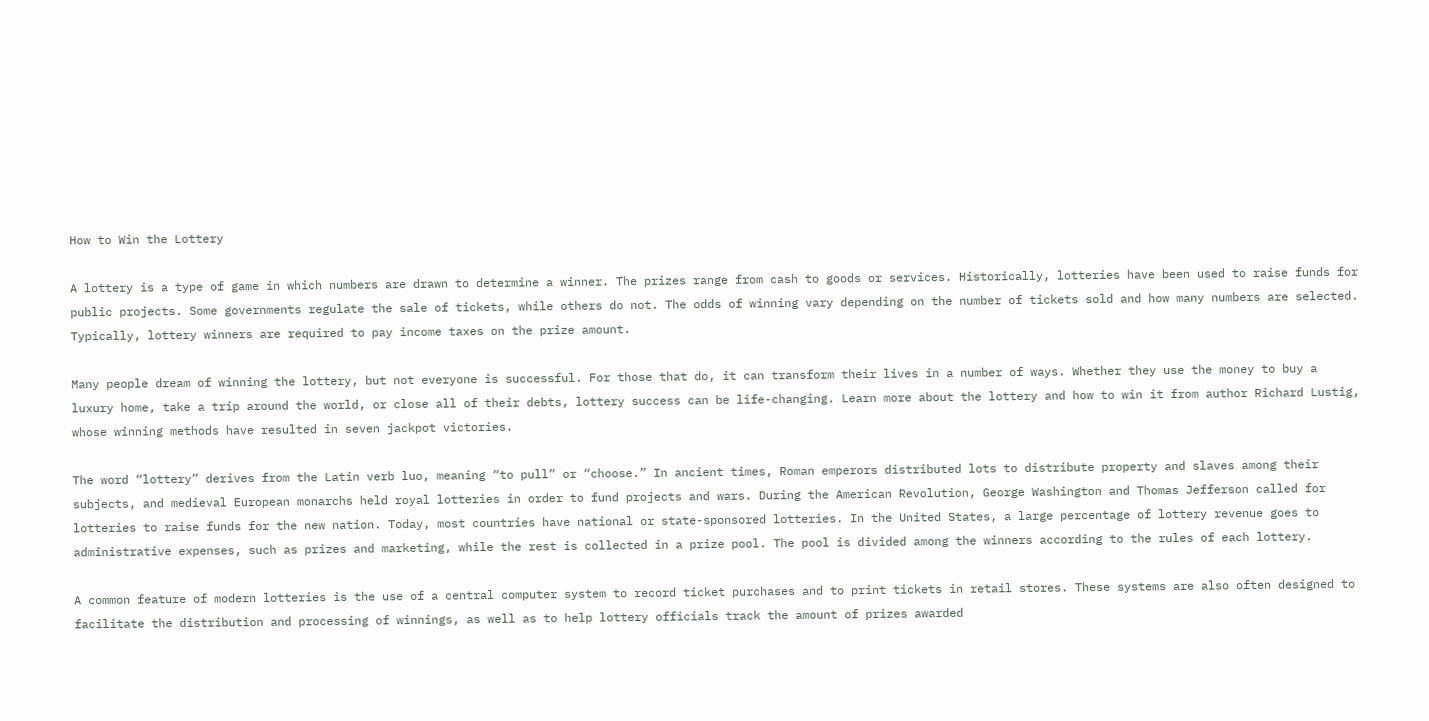How to Win the Lottery

A lottery is a type of game in which numbers are drawn to determine a winner. The prizes range from cash to goods or services. Historically, lotteries have been used to raise funds for public projects. Some governments regulate the sale of tickets, while others do not. The odds of winning vary depending on the number of tickets sold and how many numbers are selected. Typically, lottery winners are required to pay income taxes on the prize amount.

Many people dream of winning the lottery, but not everyone is successful. For those that do, it can transform their lives in a number of ways. Whether they use the money to buy a luxury home, take a trip around the world, or close all of their debts, lottery success can be life-changing. Learn more about the lottery and how to win it from author Richard Lustig, whose winning methods have resulted in seven jackpot victories.

The word “lottery” derives from the Latin verb luo, meaning “to pull” or “choose.” In ancient times, Roman emperors distributed lots to distribute property and slaves among their subjects, and medieval European monarchs held royal lotteries in order to fund projects and wars. During the American Revolution, George Washington and Thomas Jefferson called for lotteries to raise funds for the new nation. Today, most countries have national or state-sponsored lotteries. In the United States, a large percentage of lottery revenue goes to administrative expenses, such as prizes and marketing, while the rest is collected in a prize pool. The pool is divided among the winners according to the rules of each lottery.

A common feature of modern lotteries is the use of a central computer system to record ticket purchases and to print tickets in retail stores. These systems are also often designed to facilitate the distribution and processing of winnings, as well as to help lottery officials track the amount of prizes awarded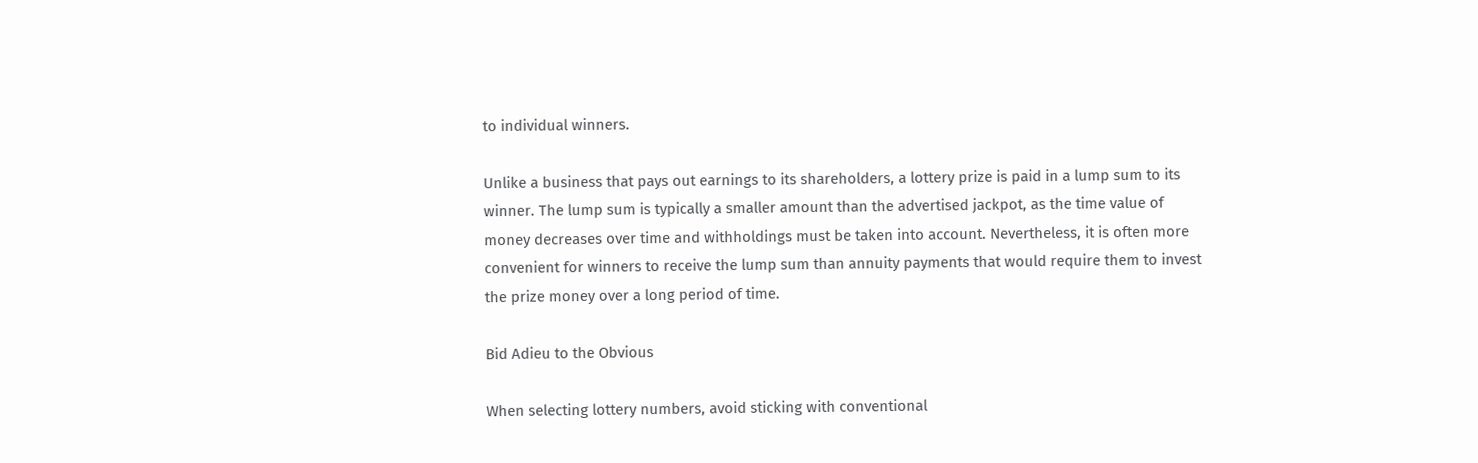to individual winners.

Unlike a business that pays out earnings to its shareholders, a lottery prize is paid in a lump sum to its winner. The lump sum is typically a smaller amount than the advertised jackpot, as the time value of money decreases over time and withholdings must be taken into account. Nevertheless, it is often more convenient for winners to receive the lump sum than annuity payments that would require them to invest the prize money over a long period of time.

Bid Adieu to the Obvious

When selecting lottery numbers, avoid sticking with conventional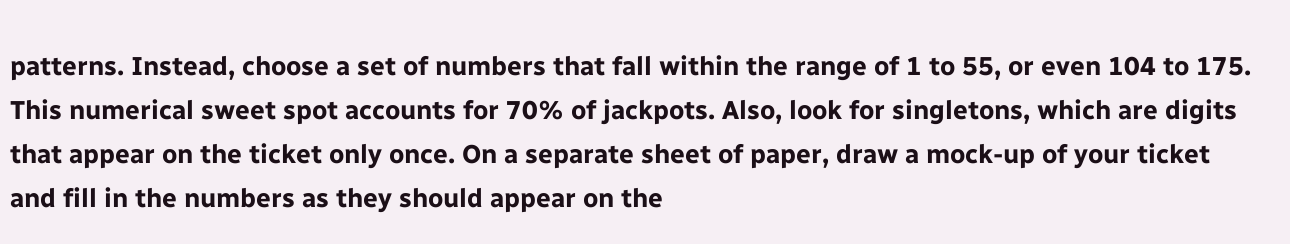patterns. Instead, choose a set of numbers that fall within the range of 1 to 55, or even 104 to 175. This numerical sweet spot accounts for 70% of jackpots. Also, look for singletons, which are digits that appear on the ticket only once. On a separate sheet of paper, draw a mock-up of your ticket and fill in the numbers as they should appear on the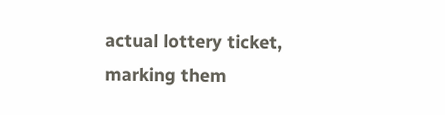actual lottery ticket, marking them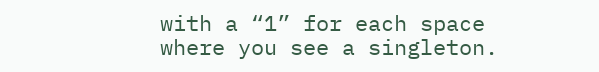with a “1” for each space where you see a singleton.